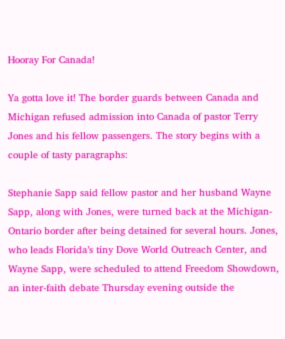Hooray For Canada!

Ya gotta love it! The border guards between Canada and Michigan refused admission into Canada of pastor Terry Jones and his fellow passengers. The story begins with a couple of tasty paragraphs:

Stephanie Sapp said fellow pastor and her husband Wayne Sapp, along with Jones, were turned back at the Michigan-Ontario border after being detained for several hours. Jones, who leads Florida’s tiny Dove World Outreach Center, and Wayne Sapp, were scheduled to attend Freedom Showdown, an inter-faith debate Thursday evening outside the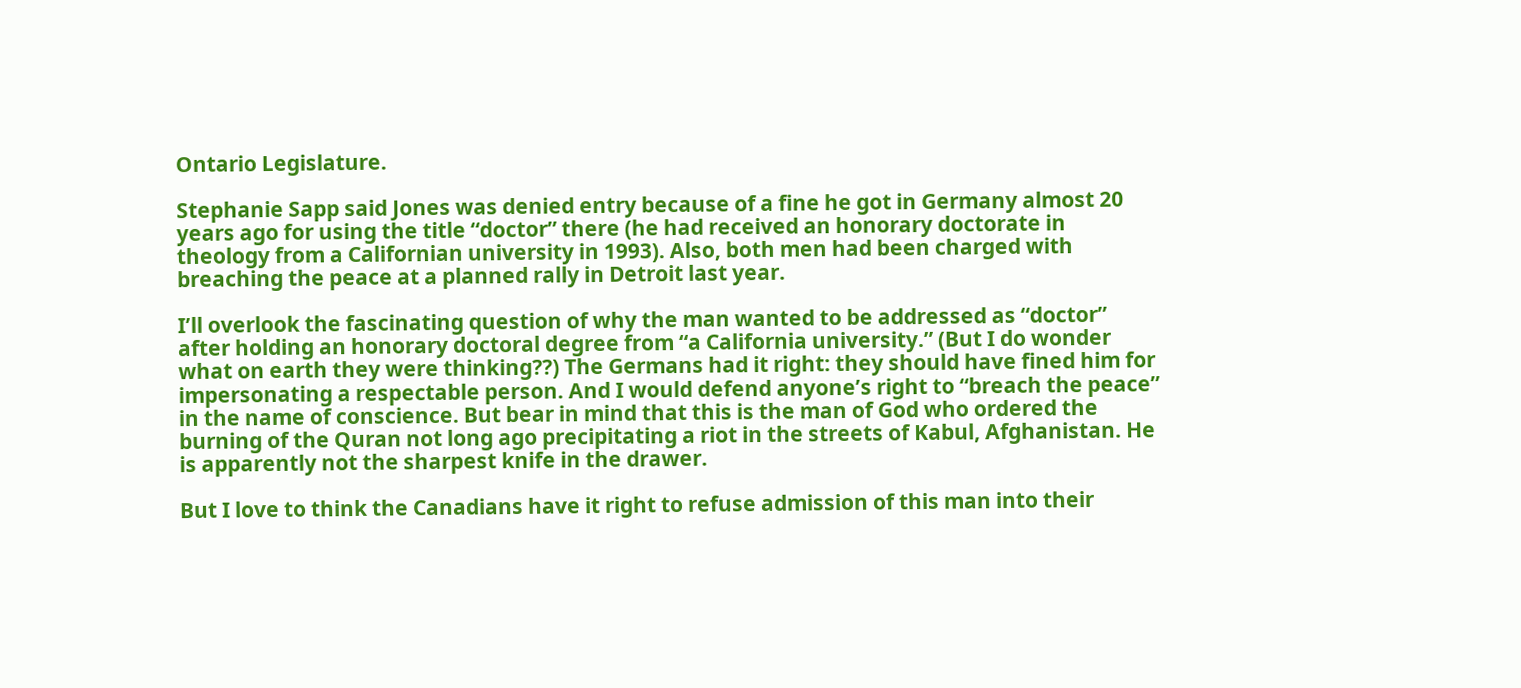Ontario Legislature.

Stephanie Sapp said Jones was denied entry because of a fine he got in Germany almost 20 years ago for using the title “doctor” there (he had received an honorary doctorate in theology from a Californian university in 1993). Also, both men had been charged with breaching the peace at a planned rally in Detroit last year.

I’ll overlook the fascinating question of why the man wanted to be addressed as “doctor” after holding an honorary doctoral degree from “a California university.” (But I do wonder what on earth they were thinking??) The Germans had it right: they should have fined him for impersonating a respectable person. And I would defend anyone’s right to “breach the peace” in the name of conscience. But bear in mind that this is the man of God who ordered the burning of the Quran not long ago precipitating a riot in the streets of Kabul, Afghanistan. He is apparently not the sharpest knife in the drawer.

But I love to think the Canadians have it right to refuse admission of this man into their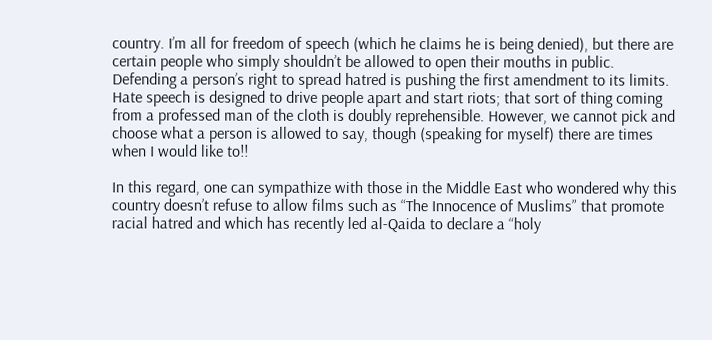country. I’m all for freedom of speech (which he claims he is being denied), but there are certain people who simply shouldn’t be allowed to open their mouths in public. Defending a person’s right to spread hatred is pushing the first amendment to its limits. Hate speech is designed to drive people apart and start riots; that sort of thing coming from a professed man of the cloth is doubly reprehensible. However, we cannot pick and choose what a person is allowed to say, though (speaking for myself) there are times when I would like to!!

In this regard, one can sympathize with those in the Middle East who wondered why this country doesn’t refuse to allow films such as “The Innocence of Muslims” that promote racial hatred and which has recently led al-Qaida to declare a “holy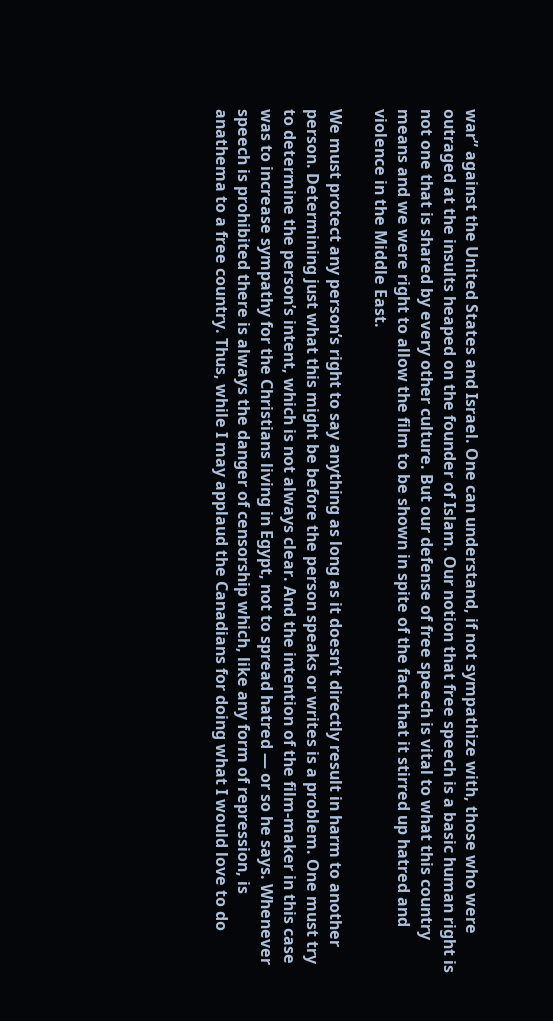war” against the United States and Israel. One can understand, if not sympathize with, those who were outraged at the insults heaped on the founder of Islam. Our notion that free speech is a basic human right is not one that is shared by every other culture. But our defense of free speech is vital to what this country means and we were right to allow the film to be shown in spite of the fact that it stirred up hatred and violence in the Middle East.

We must protect any person’s right to say anything as long as it doesn’t directly result in harm to another person. Determining just what this might be before the person speaks or writes is a problem. One must try to determine the person’s intent, which is not always clear. And the intention of the film-maker in this case was to increase sympathy for the Christians living in Egypt, not to spread hatred — or so he says. Whenever speech is prohibited there is always the danger of censorship which, like any form of repression, is anathema to a free country. Thus, while I may applaud the Canadians for doing what I would love to do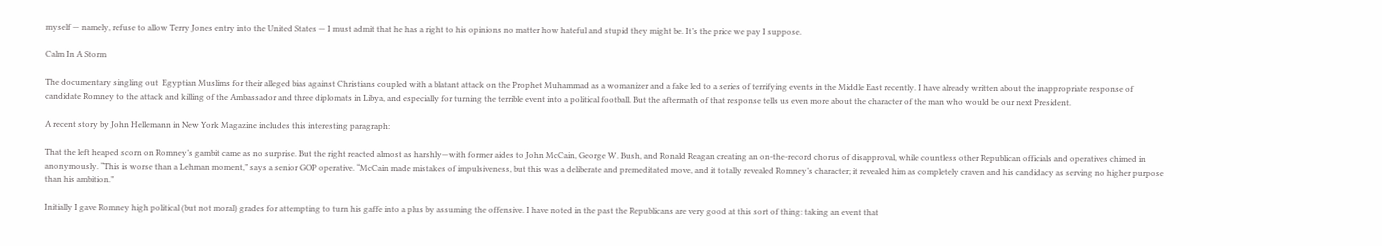myself — namely, refuse to allow Terry Jones entry into the United States — I must admit that he has a right to his opinions no matter how hateful and stupid they might be. It’s the price we pay I suppose.

Calm In A Storm

The documentary singling out  Egyptian Muslims for their alleged bias against Christians coupled with a blatant attack on the Prophet Muhammad as a womanizer and a fake led to a series of terrifying events in the Middle East recently. I have already written about the inappropriate response of candidate Romney to the attack and killing of the Ambassador and three diplomats in Libya, and especially for turning the terrible event into a political football. But the aftermath of that response tells us even more about the character of the man who would be our next President.

A recent story by John Hellemann in New York Magazine includes this interesting paragraph:

That the left heaped scorn on Romney’s gambit came as no surprise. But the right reacted almost as harshly—with former aides to John McCain, George W. Bush, and Ronald Reagan creating an on-the-record chorus of disapproval, while countless other Republican officials and operatives chimed in anonymously. “This is worse than a Lehman moment,” says a senior GOP operative. “McCain made mistakes of impulsiveness, but this was a deliberate and premeditated move, and it totally revealed Romney’s character; it revealed him as completely craven and his candidacy as serving no higher purpose than his ambition.”

Initially I gave Romney high political (but not moral) grades for attempting to turn his gaffe into a plus by assuming the offensive. I have noted in the past the Republicans are very good at this sort of thing: taking an event that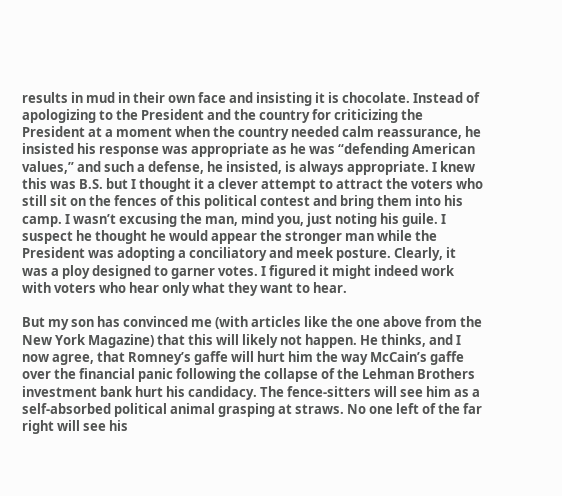results in mud in their own face and insisting it is chocolate. Instead of apologizing to the President and the country for criticizing the President at a moment when the country needed calm reassurance, he insisted his response was appropriate as he was “defending American values,” and such a defense, he insisted, is always appropriate. I knew this was B.S. but I thought it a clever attempt to attract the voters who still sit on the fences of this political contest and bring them into his camp. I wasn’t excusing the man, mind you, just noting his guile. I suspect he thought he would appear the stronger man while the President was adopting a conciliatory and meek posture. Clearly, it was a ploy designed to garner votes. I figured it might indeed work with voters who hear only what they want to hear.

But my son has convinced me (with articles like the one above from the New York Magazine) that this will likely not happen. He thinks, and I now agree, that Romney’s gaffe will hurt him the way McCain’s gaffe over the financial panic following the collapse of the Lehman Brothers investment bank hurt his candidacy. The fence-sitters will see him as a self-absorbed political animal grasping at straws. No one left of the far right will see his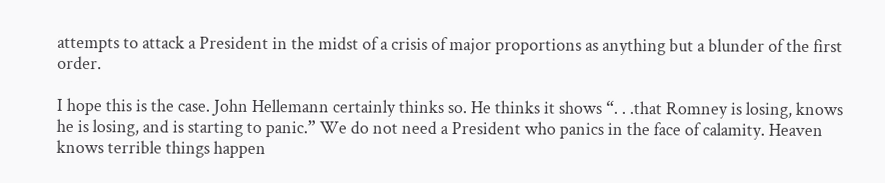attempts to attack a President in the midst of a crisis of major proportions as anything but a blunder of the first order.

I hope this is the case. John Hellemann certainly thinks so. He thinks it shows “. . .that Romney is losing, knows he is losing, and is starting to panic.” We do not need a President who panics in the face of calamity. Heaven knows terrible things happen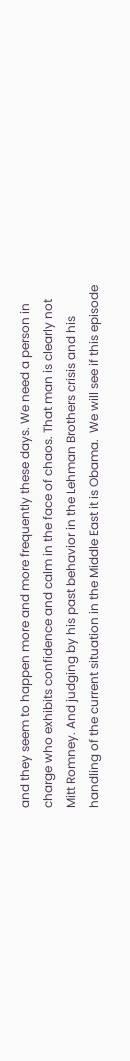and they seem to happen more and more frequently these days. We need a person in charge who exhibits confidence and calm in the face of chaos. That man is clearly not Mitt Romney. And judging by his past behavior in the Lehman Brothers crisis and his handling of the current situation in the Middle East it is Obama.  We will see if this episode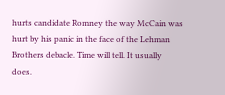hurts candidate Romney the way McCain was hurt by his panic in the face of the Lehman Brothers debacle. Time will tell. It usually does.